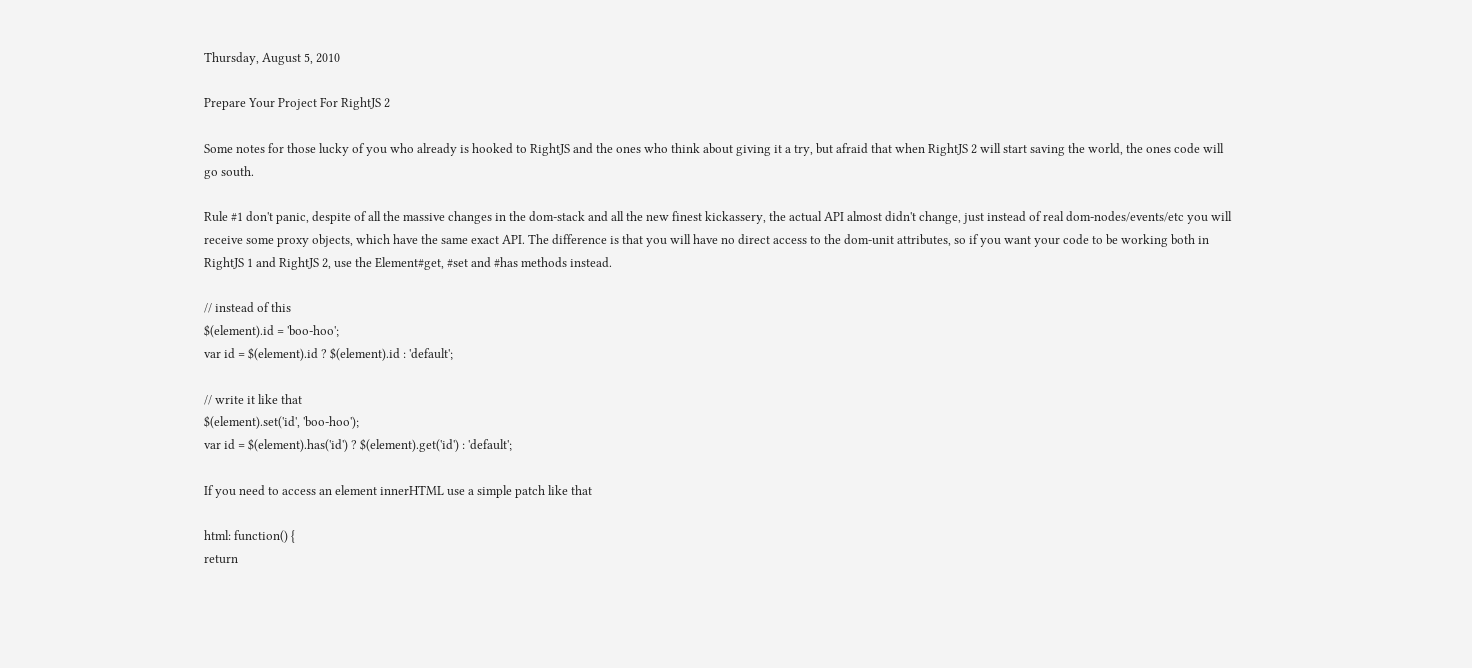Thursday, August 5, 2010

Prepare Your Project For RightJS 2

Some notes for those lucky of you who already is hooked to RightJS and the ones who think about giving it a try, but afraid that when RightJS 2 will start saving the world, the ones code will go south.

Rule #1 don't panic, despite of all the massive changes in the dom-stack and all the new finest kickassery, the actual API almost didn't change, just instead of real dom-nodes/events/etc you will receive some proxy objects, which have the same exact API. The difference is that you will have no direct access to the dom-unit attributes, so if you want your code to be working both in RightJS 1 and RightJS 2, use the Element#get, #set and #has methods instead.

// instead of this
$(element).id = 'boo-hoo';
var id = $(element).id ? $(element).id : 'default';

// write it like that
$(element).set('id', 'boo-hoo');
var id = $(element).has('id') ? $(element).get('id') : 'default';

If you need to access an element innerHTML use a simple patch like that

html: function() {
return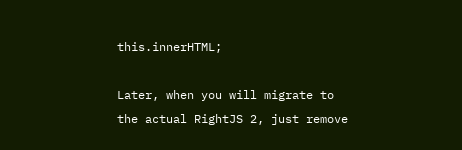this.innerHTML;

Later, when you will migrate to the actual RightJS 2, just remove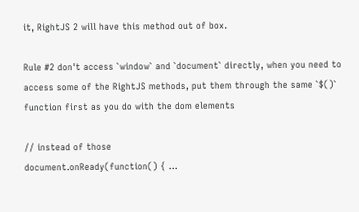it, RightJS 2 will have this method out of box.

Rule #2 don't access `window` and `document` directly, when you need to access some of the RightJS methods, put them through the same `$()` function first as you do with the dom elements

// instead of those
document.onReady(function() { ...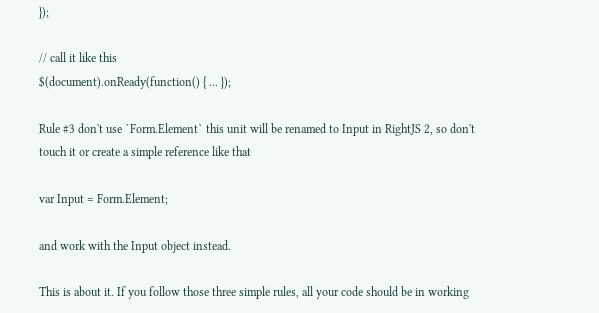});

// call it like this
$(document).onReady(function() { ... });

Rule #3 don't use `Form.Element` this unit will be renamed to Input in RightJS 2, so don't touch it or create a simple reference like that

var Input = Form.Element;

and work with the Input object instead.

This is about it. If you follow those three simple rules, all your code should be in working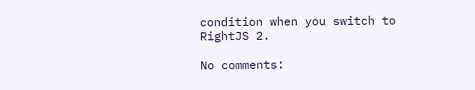condition when you switch to RightJS 2.

No comments: